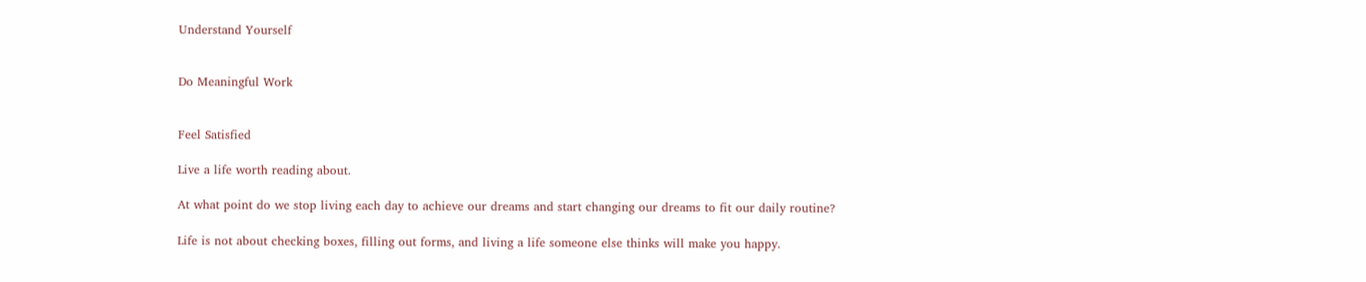Understand Yourself


Do Meaningful Work


Feel Satisfied

Live a life worth reading about.

At what point do we stop living each day to achieve our dreams and start changing our dreams to fit our daily routine?

Life is not about checking boxes, filling out forms, and living a life someone else thinks will make you happy.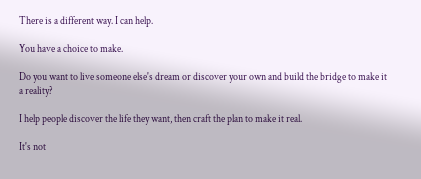There is a different way. I can help.

You have a choice to make.

Do you want to live someone else's dream or discover your own and build the bridge to make it a reality?

I help people discover the life they want, then craft the plan to make it real.

It's not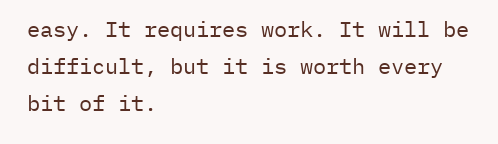easy. It requires work. It will be difficult, but it is worth every bit of it.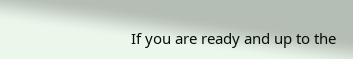If you are ready and up to the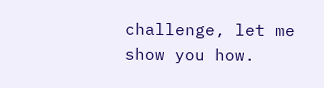challenge, let me show you how.